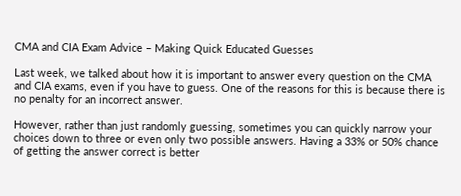CMA and CIA Exam Advice – Making Quick Educated Guesses

Last week, we talked about how it is important to answer every question on the CMA and CIA exams, even if you have to guess. One of the reasons for this is because there is no penalty for an incorrect answer.

However, rather than just randomly guessing, sometimes you can quickly narrow your choices down to three or even only two possible answers. Having a 33% or 50% chance of getting the answer correct is better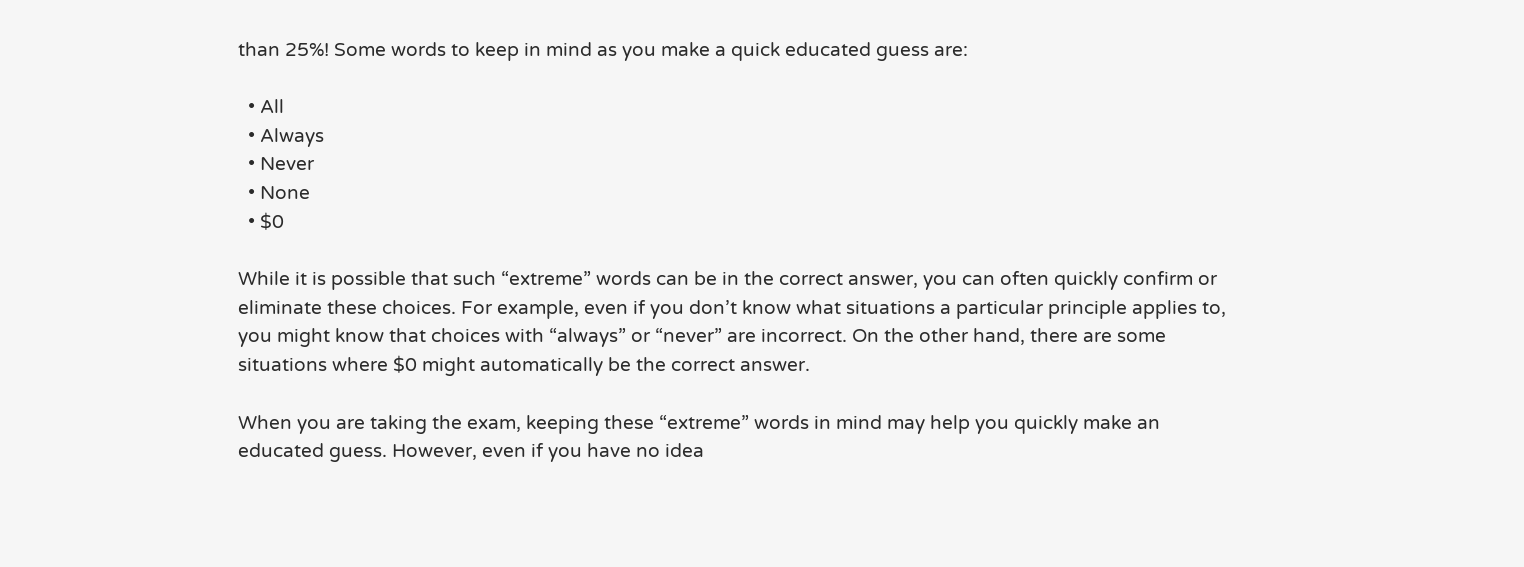than 25%! Some words to keep in mind as you make a quick educated guess are:

  • All
  • Always
  • Never
  • None
  • $0

While it is possible that such “extreme” words can be in the correct answer, you can often quickly confirm or eliminate these choices. For example, even if you don’t know what situations a particular principle applies to, you might know that choices with “always” or “never” are incorrect. On the other hand, there are some situations where $0 might automatically be the correct answer.

When you are taking the exam, keeping these “extreme” words in mind may help you quickly make an educated guess. However, even if you have no idea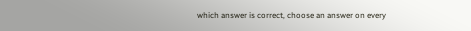which answer is correct, choose an answer on every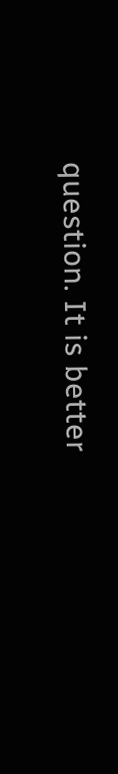question. It is better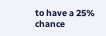to have a 25% chance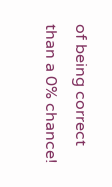of being correct than a 0% chance!